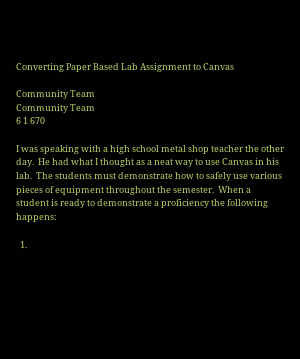Converting Paper Based Lab Assignment to Canvas

Community Team
Community Team
6 1 670

I was speaking with a high school metal shop teacher the other day.  He had what I thought as a neat way to use Canvas in his lab.  The students must demonstrate how to safely use various pieces of equipment throughout the semester.  When a student is ready to demonstrate a proficiency the following happens:

  1.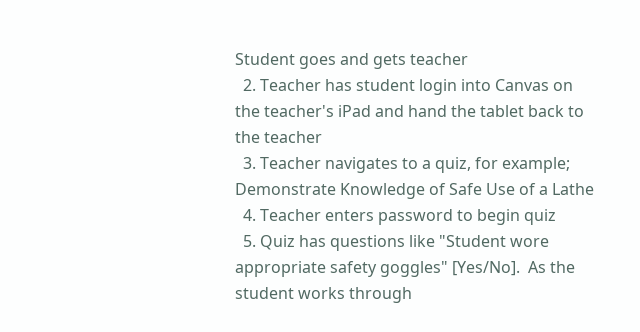Student goes and gets teacher
  2. Teacher has student login into Canvas on the teacher's iPad and hand the tablet back to the teacher
  3. Teacher navigates to a quiz, for example; Demonstrate Knowledge of Safe Use of a Lathe
  4. Teacher enters password to begin quiz
  5. Quiz has questions like "Student wore appropriate safety goggles" [Yes/No].  As the student works through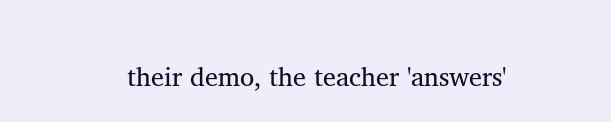their demo, the teacher 'answers'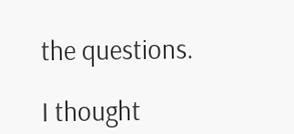the questions.

I thought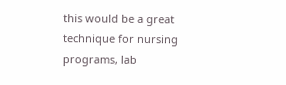this would be a great technique for nursing programs, lab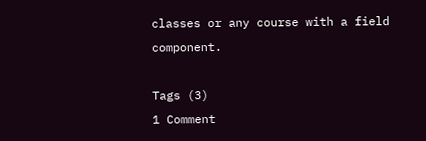classes or any course with a field component.

Tags (3)
1 Comment